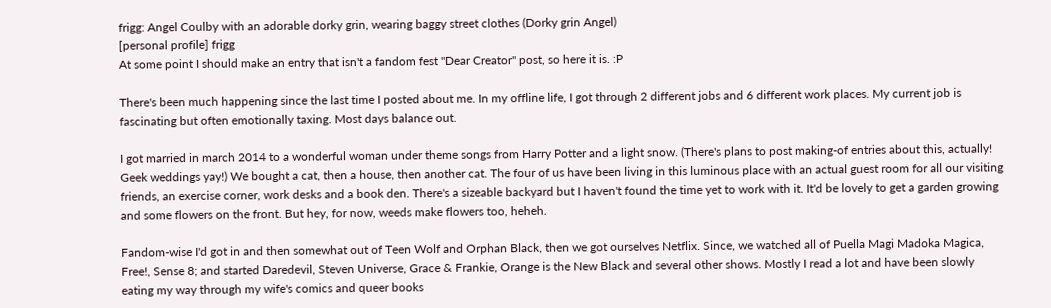frigg: Angel Coulby with an adorable dorky grin, wearing baggy street clothes (Dorky grin Angel)
[personal profile] frigg
At some point I should make an entry that isn't a fandom fest "Dear Creator" post, so here it is. :P

There's been much happening since the last time I posted about me. In my offline life, I got through 2 different jobs and 6 different work places. My current job is fascinating but often emotionally taxing. Most days balance out.

I got married in march 2014 to a wonderful woman under theme songs from Harry Potter and a light snow. (There's plans to post making-of entries about this, actually! Geek weddings yay!) We bought a cat, then a house, then another cat. The four of us have been living in this luminous place with an actual guest room for all our visiting friends, an exercise corner, work desks and a book den. There's a sizeable backyard but I haven't found the time yet to work with it. It'd be lovely to get a garden growing and some flowers on the front. But hey, for now, weeds make flowers too, heheh.

Fandom-wise I'd got in and then somewhat out of Teen Wolf and Orphan Black, then we got ourselves Netflix. Since, we watched all of Puella Magi Madoka Magica, Free!, Sense 8; and started Daredevil, Steven Universe, Grace & Frankie, Orange is the New Black and several other shows. Mostly I read a lot and have been slowly eating my way through my wife's comics and queer books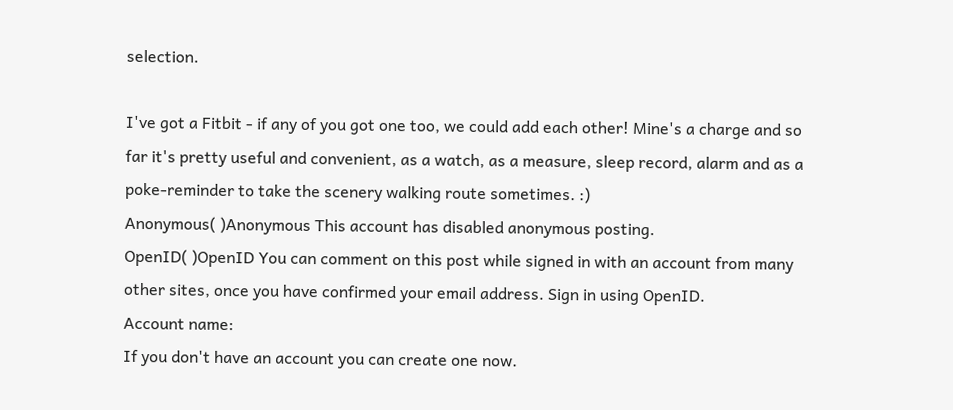selection.

I've got a Fitbit - if any of you got one too, we could add each other! Mine's a charge and so far it's pretty useful and convenient, as a watch, as a measure, sleep record, alarm and as a poke-reminder to take the scenery walking route sometimes. :)
Anonymous( )Anonymous This account has disabled anonymous posting.
OpenID( )OpenID You can comment on this post while signed in with an account from many other sites, once you have confirmed your email address. Sign in using OpenID.
Account name:
If you don't have an account you can create one now.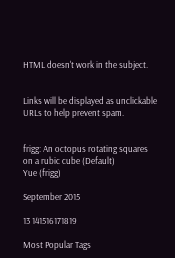HTML doesn't work in the subject.


Links will be displayed as unclickable URLs to help prevent spam.


frigg: An octopus rotating squares on a rubic cube (Default)
Yue (frigg)

September 2015

13 141516171819

Most Popular Tags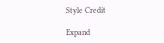Style Credit

Expand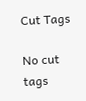Cut Tags

No cut tags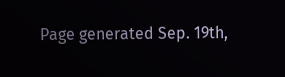Page generated Sep. 19th,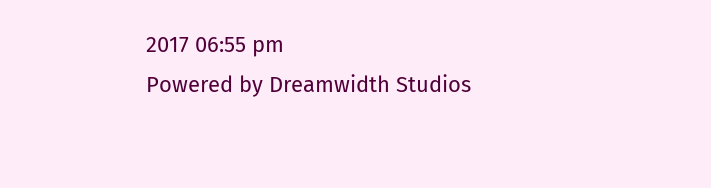2017 06:55 pm
Powered by Dreamwidth Studios